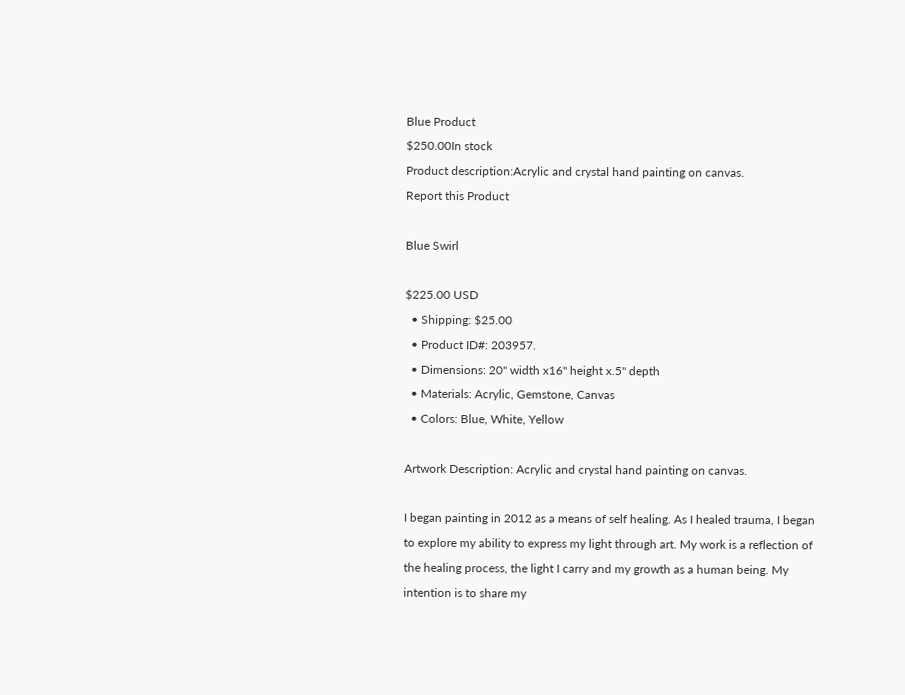Blue Product
$250.00In stock
Product description:Acrylic and crystal hand painting on canvas.
Report this Product

Blue Swirl

$225.00 USD
  • Shipping: $25.00
  • Product ID#: 203957.
  • Dimensions: 20" width x16" height x.5" depth
  • Materials: Acrylic, Gemstone, Canvas
  • Colors: Blue, White, Yellow

Artwork Description: Acrylic and crystal hand painting on canvas.

I began painting in 2012 as a means of self healing. As I healed trauma, I began to explore my ability to express my light through art. My work is a reflection of the healing process, the light I carry and my growth as a human being. My intention is to share my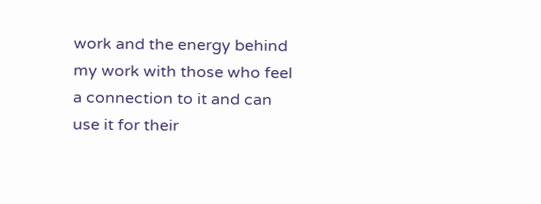work and the energy behind my work with those who feel a connection to it and can use it for their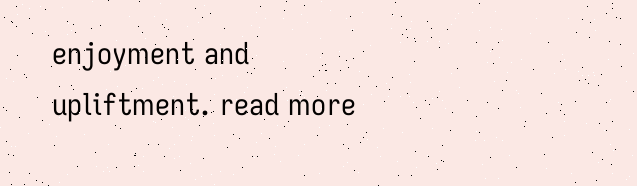enjoyment and upliftment. read more